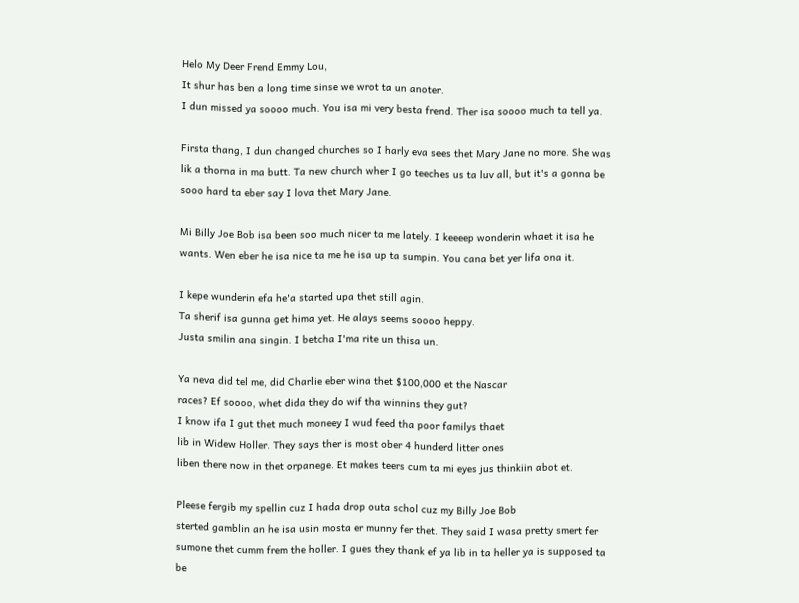Helo My Deer Frend Emmy Lou,
It shur has ben a long time sinse we wrot ta un anoter.
I dun missed ya soooo much. You isa mi very besta frend. Ther isa soooo much ta tell ya.

Firsta thang, I dun changed churches so I harly eva sees thet Mary Jane no more. She was lik a thorna in ma butt. Ta new church wher I go teeches us ta luv all, but it's a gonna be sooo hard ta eber say I lova thet Mary Jane.

Mi Billy Joe Bob isa been soo much nicer ta me lately. I keeeep wonderin whaet it isa he wants. Wen eber he isa nice ta me he isa up ta sumpin. You cana bet yer lifa ona it.

I kepe wunderin efa he'a started upa thet still agin.
Ta sherif isa gunna get hima yet. He alays seems soooo heppy.
Justa smilin ana singin. I betcha I'ma rite un thisa un.

Ya neva did tel me, did Charlie eber wina thet $100,000 et the Nascar
races? Ef soooo, whet dida they do wif tha winnins they gut?
I know ifa I gut thet much moneey I wud feed tha poor familys thaet
lib in Widew Holler. They says ther is most ober 4 hunderd litter ones
liben there now in thet orpanege. Et makes teers cum ta mi eyes jus thinkiin abot et.

Pleese fergib my spellin cuz I hada drop outa schol cuz my Billy Joe Bob
sterted gamblin an he isa usin mosta er munny fer thet. They said I wasa pretty smert fer sumone thet cumm frem the holler. I gues they thank ef ya lib in ta heller ya is supposed ta be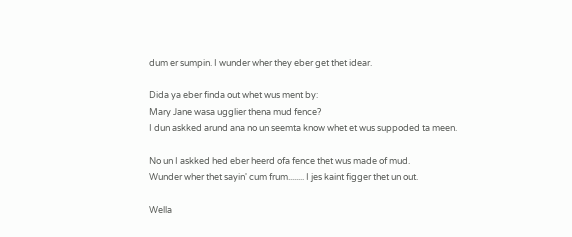dum er sumpin. I wunder wher they eber get thet idear.

Dida ya eber finda out whet wus ment by:
Mary Jane wasa ugglier thena mud fence?
I dun askked arund ana no un seemta know whet et wus suppoded ta meen.

No un I askked hed eber heerd ofa fence thet wus made of mud.
Wunder wher thet sayin' cum frum........ I jes kaint figger thet un out.

Wella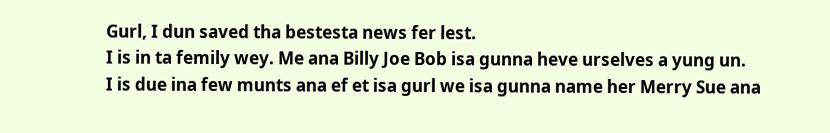Gurl, I dun saved tha bestesta news fer lest.
I is in ta femily wey. Me ana Billy Joe Bob isa gunna heve urselves a yung un.
I is due ina few munts ana ef et isa gurl we isa gunna name her Merry Sue ana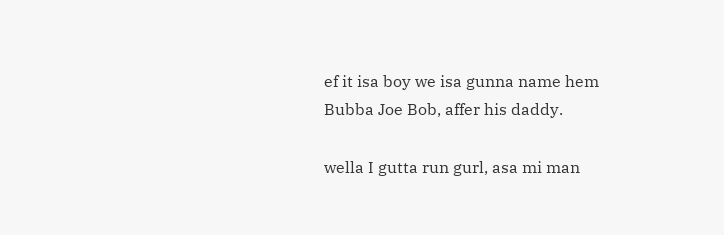ef it isa boy we isa gunna name hem Bubba Joe Bob, affer his daddy.

wella I gutta run gurl, asa mi man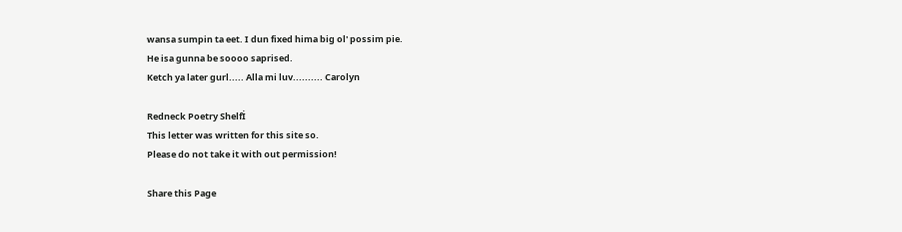wansa sumpin ta eet. I dun fixed hima big ol' possim pie.
He isa gunna be soooo saprised.
Ketch ya later gurl..... Alla mi luv.......... Carolyn

Redneck Poetry Shelfİ
This letter was written for this site so.
Please do not take it with out permission!

Share this Page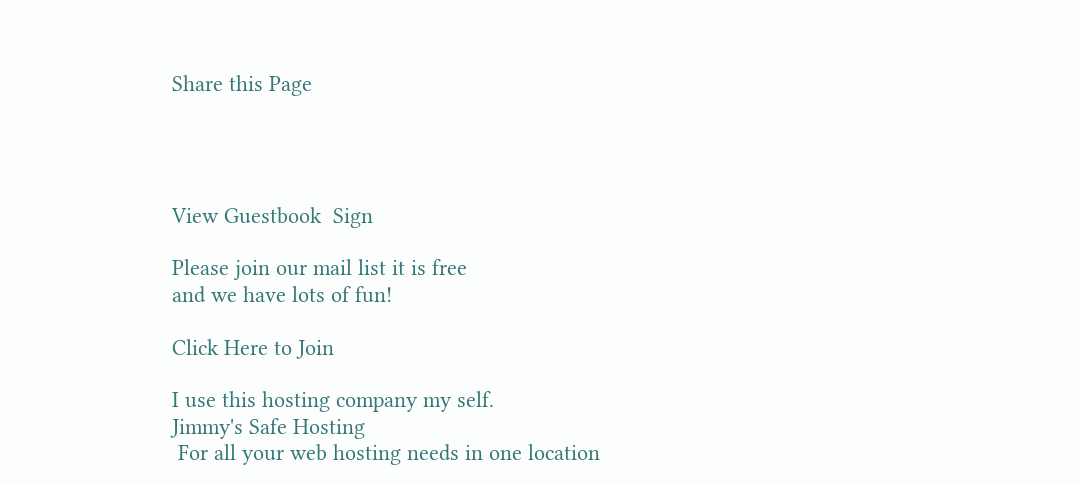Share this Page




View Guestbook  Sign

Please join our mail list it is free
and we have lots of fun!

Click Here to Join

I use this hosting company my self.
Jimmy's Safe Hosting
 For all your web hosting needs in one location